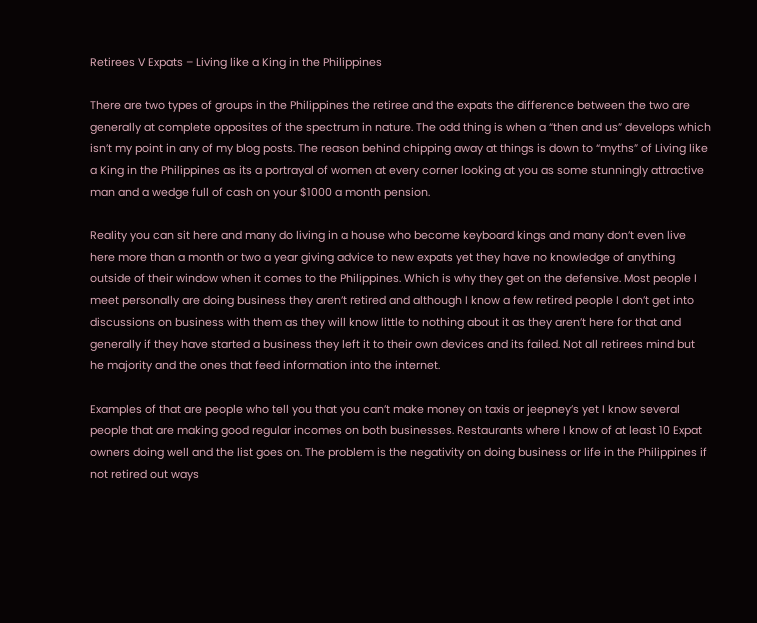Retirees V Expats – Living like a King in the Philippines

There are two types of groups in the Philippines the retiree and the expats the difference between the two are generally at complete opposites of the spectrum in nature. The odd thing is when a “then and us” develops which isn’t my point in any of my blog posts. The reason behind chipping away at things is down to “myths” of Living like a King in the Philippines as its a portrayal of women at every corner looking at you as some stunningly attractive man and a wedge full of cash on your $1000 a month pension.

Reality you can sit here and many do living in a house who become keyboard kings and many don’t even live here more than a month or two a year giving advice to new expats yet they have no knowledge of anything outside of their window when it comes to the Philippines. Which is why they get on the defensive. Most people I meet personally are doing business they aren’t retired and although I know a few retired people I don’t get into discussions on business with them as they will know little to nothing about it as they aren’t here for that and generally if they have started a business they left it to their own devices and its failed. Not all retirees mind but he majority and the ones that feed information into the internet.

Examples of that are people who tell you that you can’t make money on taxis or jeepney’s yet I know several people that are making good regular incomes on both businesses. Restaurants where I know of at least 10 Expat owners doing well and the list goes on. The problem is the negativity on doing business or life in the Philippines if not retired out ways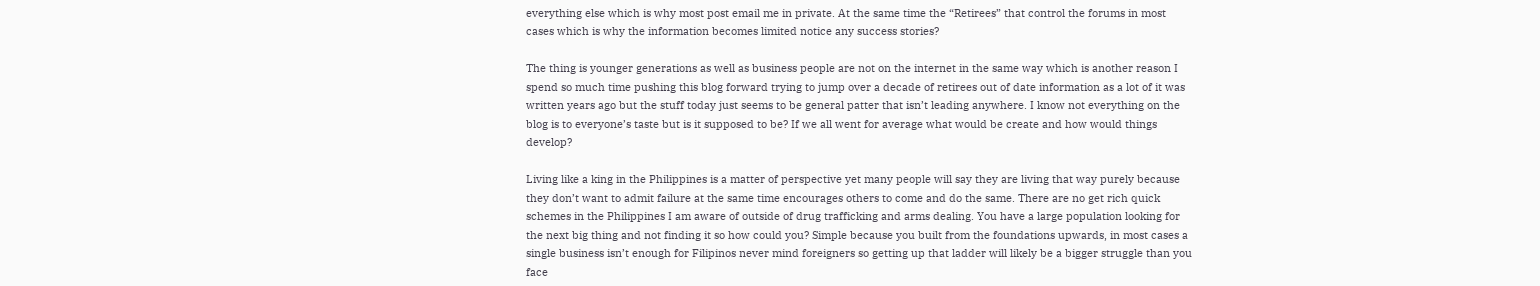everything else which is why most post email me in private. At the same time the “Retirees” that control the forums in most cases which is why the information becomes limited notice any success stories?

The thing is younger generations as well as business people are not on the internet in the same way which is another reason I spend so much time pushing this blog forward trying to jump over a decade of retirees out of date information as a lot of it was written years ago but the stuff today just seems to be general patter that isn’t leading anywhere. I know not everything on the blog is to everyone’s taste but is it supposed to be? If we all went for average what would be create and how would things develop?

Living like a king in the Philippines is a matter of perspective yet many people will say they are living that way purely because they don’t want to admit failure at the same time encourages others to come and do the same. There are no get rich quick schemes in the Philippines I am aware of outside of drug trafficking and arms dealing. You have a large population looking for the next big thing and not finding it so how could you? Simple because you built from the foundations upwards, in most cases a single business isn’t enough for Filipinos never mind foreigners so getting up that ladder will likely be a bigger struggle than you face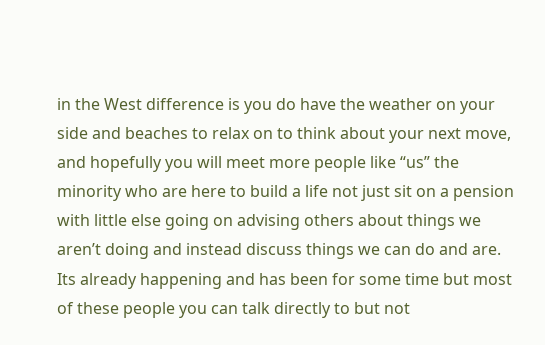in the West difference is you do have the weather on your side and beaches to relax on to think about your next move, and hopefully you will meet more people like “us” the minority who are here to build a life not just sit on a pension with little else going on advising others about things we aren’t doing and instead discuss things we can do and are. Its already happening and has been for some time but most of these people you can talk directly to but not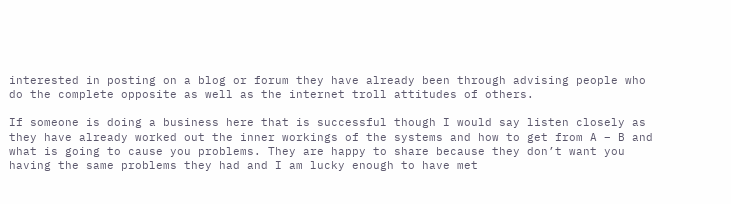interested in posting on a blog or forum they have already been through advising people who do the complete opposite as well as the internet troll attitudes of others.

If someone is doing a business here that is successful though I would say listen closely as they have already worked out the inner workings of the systems and how to get from A – B and what is going to cause you problems. They are happy to share because they don’t want you having the same problems they had and I am lucky enough to have met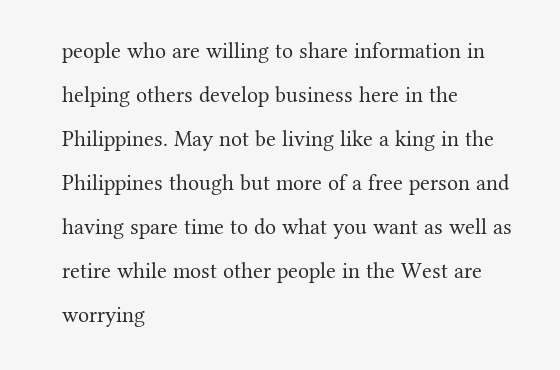people who are willing to share information in helping others develop business here in the Philippines. May not be living like a king in the Philippines though but more of a free person and having spare time to do what you want as well as retire while most other people in the West are worrying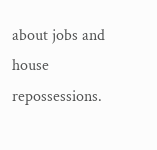about jobs and house repossessions.